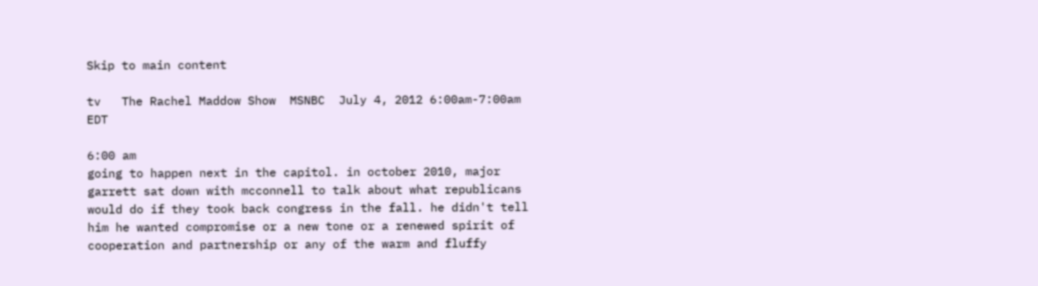Skip to main content

tv   The Rachel Maddow Show  MSNBC  July 4, 2012 6:00am-7:00am EDT

6:00 am
going to happen next in the capitol. in october 2010, major garrett sat down with mcconnell to talk about what republicans would do if they took back congress in the fall. he didn't tell him he wanted compromise or a new tone or a renewed spirit of cooperation and partnership or any of the warm and fluffy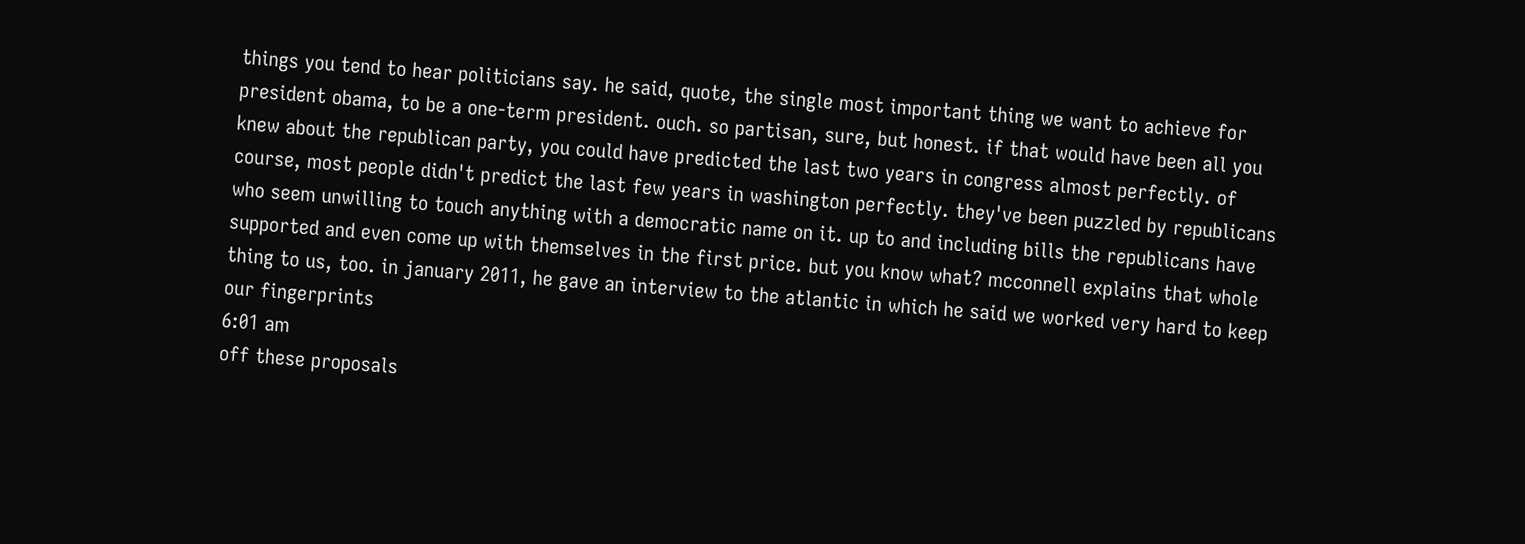things you tend to hear politicians say. he said, quote, the single most important thing we want to achieve for president obama, to be a one-term president. ouch. so partisan, sure, but honest. if that would have been all you knew about the republican party, you could have predicted the last two years in congress almost perfectly. of course, most people didn't predict the last few years in washington perfectly. they've been puzzled by republicans who seem unwilling to touch anything with a democratic name on it. up to and including bills the republicans have supported and even come up with themselves in the first price. but you know what? mcconnell explains that whole thing to us, too. in january 2011, he gave an interview to the atlantic in which he said we worked very hard to keep our fingerprints
6:01 am
off these proposals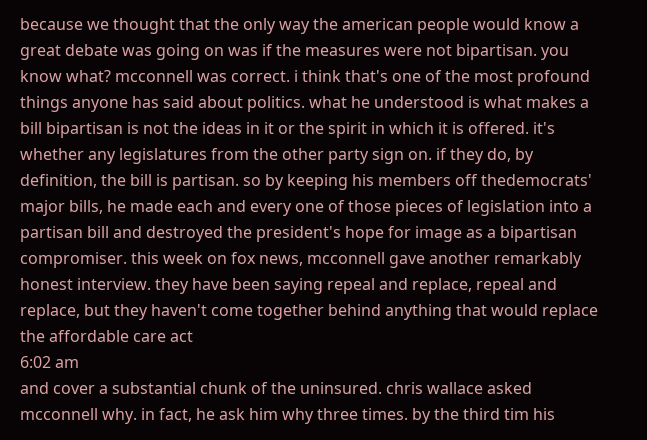because we thought that the only way the american people would know a great debate was going on was if the measures were not bipartisan. you know what? mcconnell was correct. i think that's one of the most profound things anyone has said about politics. what he understood is what makes a bill bipartisan is not the ideas in it or the spirit in which it is offered. it's whether any legislatures from the other party sign on. if they do, by definition, the bill is partisan. so by keeping his members off thedemocrats' major bills, he made each and every one of those pieces of legislation into a partisan bill and destroyed the president's hope for image as a bipartisan compromiser. this week on fox news, mcconnell gave another remarkably honest interview. they have been saying repeal and replace, repeal and replace, but they haven't come together behind anything that would replace the affordable care act
6:02 am
and cover a substantial chunk of the uninsured. chris wallace asked mcconnell why. in fact, he ask him why three times. by the third tim his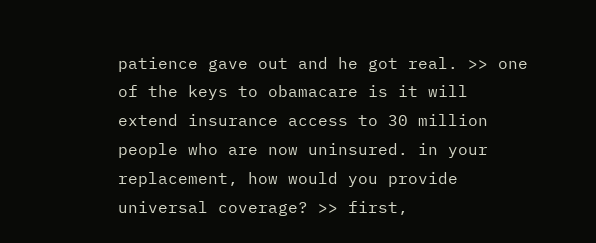patience gave out and he got real. >> one of the keys to obamacare is it will extend insurance access to 30 million people who are now uninsured. in your replacement, how would you provide universal coverage? >> first,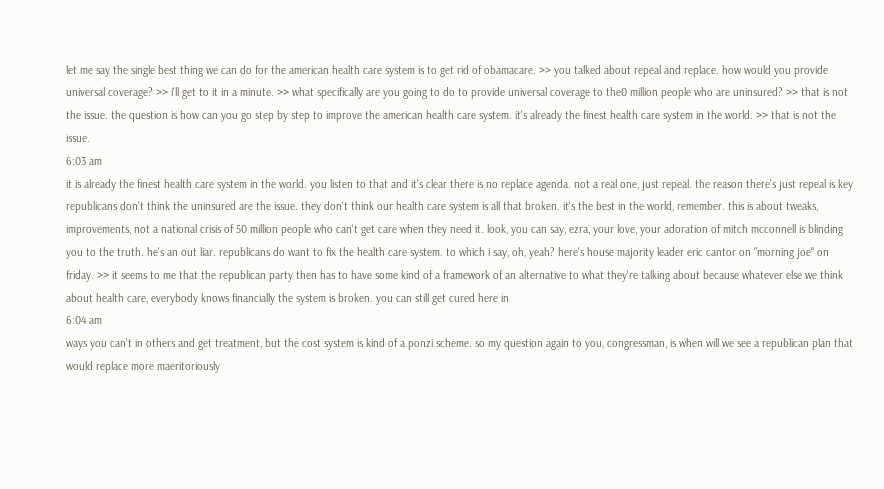let me say the single best thing we can do for the american health care system is to get rid of obamacare. >> you talked about repeal and replace. how would you provide universal coverage? >> i'll get to it in a minute. >> what specifically are you going to do to provide universal coverage to the0 million people who are uninsured? >> that is not the issue. the question is how can you go step by step to improve the american health care system. it's already the finest health care system in the world. >> that is not the issue.
6:03 am
it is already the finest health care system in the world. you listen to that and it's clear there is no replace agenda. not a real one, just repeal. the reason there's just repeal is key republicans don't think the uninsured are the issue. they don't think our health care system is all that broken. it's the best in the world, remember. this is about tweaks, improvements, not a national crisis of 50 million people who can't get care when they need it. look, you can say, ezra, your love, your adoration of mitch mcconnell is blinding you to the truth. he's an out liar. republicans do want to fix the health care system. to which i say, oh, yeah? here's house majority leader eric cantor on "morning joe" on friday. >> it seems to me that the republican party then has to have some kind of a framework of an alternative to what they're talking about because whatever else we think about health care, everybody knows financially the system is broken. you can still get cured here in
6:04 am
ways you can't in others and get treatment, but the cost system is kind of a ponzi scheme. so my question again to you, congressman, is when will we see a republican plan that would replace more maeritoriously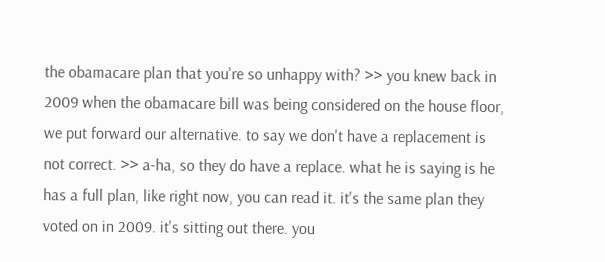the obamacare plan that you're so unhappy with? >> you knew back in 2009 when the obamacare bill was being considered on the house floor, we put forward our alternative. to say we don't have a replacement is not correct. >> a-ha, so they do have a replace. what he is saying is he has a full plan, like right now, you can read it. it's the same plan they voted on in 2009. it's sitting out there. you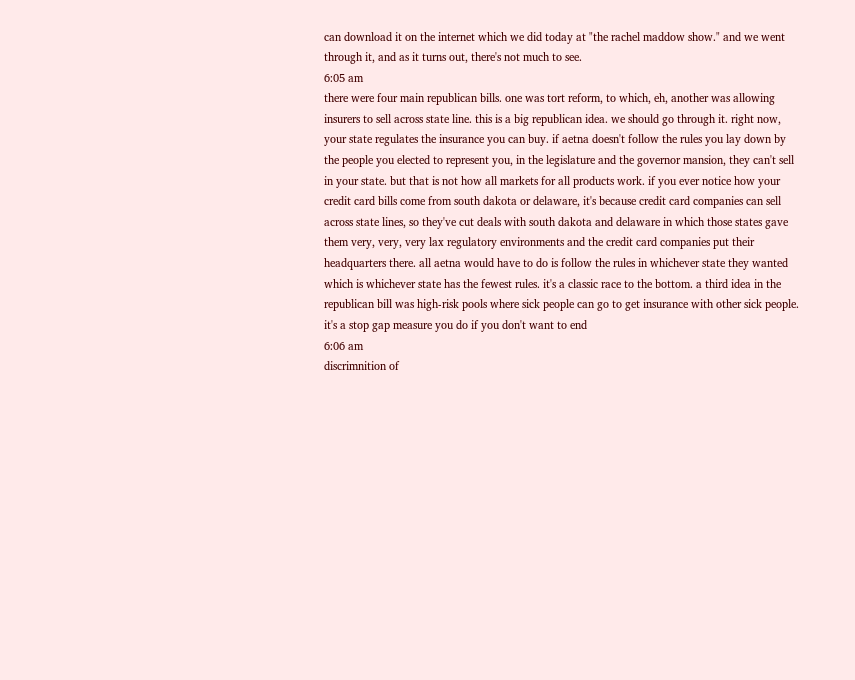can download it on the internet which we did today at "the rachel maddow show." and we went through it, and as it turns out, there's not much to see.
6:05 am
there were four main republican bills. one was tort reform, to which, eh, another was allowing insurers to sell across state line. this is a big republican idea. we should go through it. right now, your state regulates the insurance you can buy. if aetna doesn't follow the rules you lay down by the people you elected to represent you, in the legislature and the governor mansion, they can't sell in your state. but that is not how all markets for all products work. if you ever notice how your credit card bills come from south dakota or delaware, it's because credit card companies can sell across state lines, so they've cut deals with south dakota and delaware in which those states gave them very, very, very lax regulatory environments and the credit card companies put their headquarters there. all aetna would have to do is follow the rules in whichever state they wanted which is whichever state has the fewest rules. it's a classic race to the bottom. a third idea in the republican bill was high-risk pools where sick people can go to get insurance with other sick people. it's a stop gap measure you do if you don't want to end
6:06 am
discrimnition of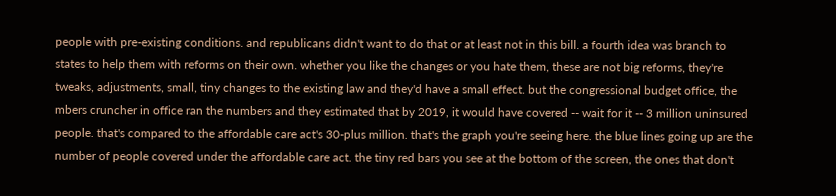people with pre-existing conditions. and republicans didn't want to do that or at least not in this bill. a fourth idea was branch to states to help them with reforms on their own. whether you like the changes or you hate them, these are not big reforms, they're tweaks, adjustments, small, tiny changes to the existing law and they'd have a small effect. but the congressional budget office, the mbers cruncher in office ran the numbers and they estimated that by 2019, it would have covered -- wait for it -- 3 million uninsured people. that's compared to the affordable care act's 30-plus million. that's the graph you're seeing here. the blue lines going up are the number of people covered under the affordable care act. the tiny red bars you see at the bottom of the screen, the ones that don't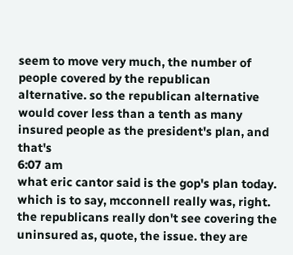seem to move very much, the number of people covered by the republican alternative. so the republican alternative would cover less than a tenth as many insured people as the president's plan, and that's
6:07 am
what eric cantor said is the gop's plan today. which is to say, mcconnell really was, right. the republicans really don't see covering the uninsured as, quote, the issue. they are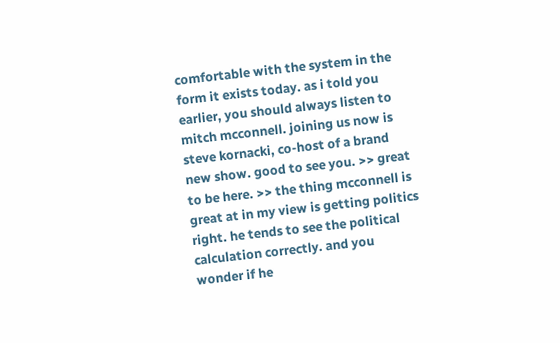comfortable with the system in the form it exists today. as i told you earlier, you should always listen to mitch mcconnell. joining us now is steve kornacki, co-host of a brand new show. good to see you. >> great to be here. >> the thing mcconnell is great at in my view is getting politics right. he tends to see the political calculation correctly. and you wonder if he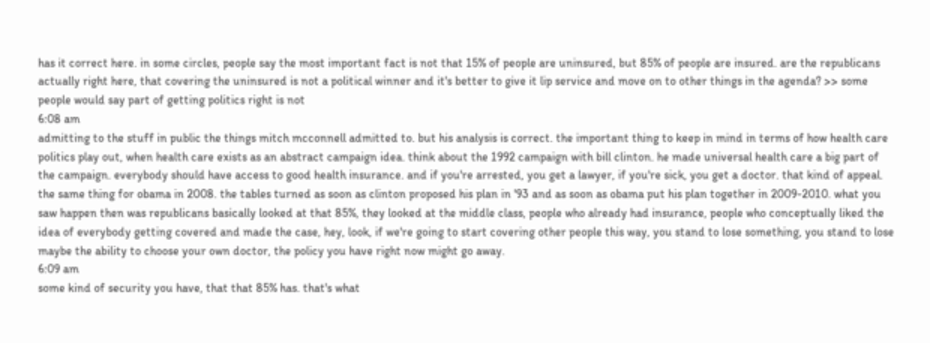has it correct here. in some circles, people say the most important fact is not that 15% of people are uninsured, but 85% of people are insured. are the republicans actually right here, that covering the uninsured is not a political winner and it's better to give it lip service and move on to other things in the agenda? >> some people would say part of getting politics right is not
6:08 am
admitting to the stuff in public the things mitch mcconnell admitted to. but his analysis is correct. the important thing to keep in mind in terms of how health care politics play out, when health care exists as an abstract campaign idea. think about the 1992 campaign with bill clinton. he made universal health care a big part of the campaign. everybody should have access to good health insurance. and if you're arrested, you get a lawyer, if you're sick, you get a doctor. that kind of appeal. the same thing for obama in 2008. the tables turned as soon as clinton proposed his plan in '93 and as soon as obama put his plan together in 2009-2010. what you saw happen then was republicans basically looked at that 85%, they looked at the middle class, people who already had insurance, people who conceptually liked the idea of everybody getting covered and made the case, hey, look, if we're going to start covering other people this way, you stand to lose something, you stand to lose maybe the ability to choose your own doctor, the policy you have right now might go away.
6:09 am
some kind of security you have, that that 85% has. that's what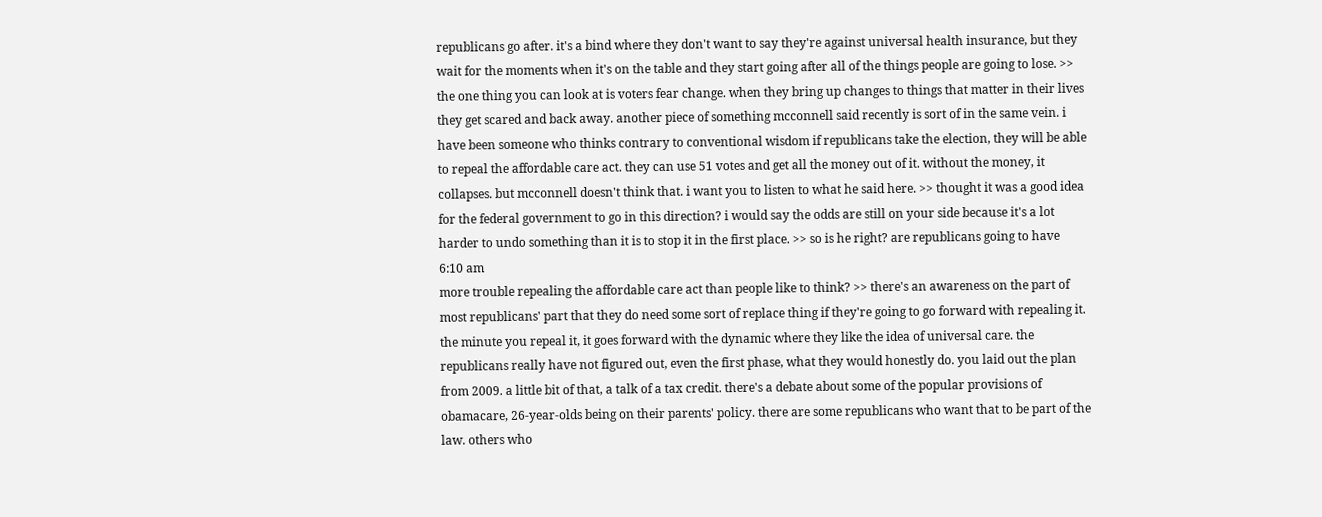republicans go after. it's a bind where they don't want to say they're against universal health insurance, but they wait for the moments when it's on the table and they start going after all of the things people are going to lose. >> the one thing you can look at is voters fear change. when they bring up changes to things that matter in their lives they get scared and back away. another piece of something mcconnell said recently is sort of in the same vein. i have been someone who thinks contrary to conventional wisdom if republicans take the election, they will be able to repeal the affordable care act. they can use 51 votes and get all the money out of it. without the money, it collapses. but mcconnell doesn't think that. i want you to listen to what he said here. >> thought it was a good idea for the federal government to go in this direction? i would say the odds are still on your side because it's a lot harder to undo something than it is to stop it in the first place. >> so is he right? are republicans going to have
6:10 am
more trouble repealing the affordable care act than people like to think? >> there's an awareness on the part of most republicans' part that they do need some sort of replace thing if they're going to go forward with repealing it. the minute you repeal it, it goes forward with the dynamic where they like the idea of universal care. the republicans really have not figured out, even the first phase, what they would honestly do. you laid out the plan from 2009. a little bit of that, a talk of a tax credit. there's a debate about some of the popular provisions of obamacare, 26-year-olds being on their parents' policy. there are some republicans who want that to be part of the law. others who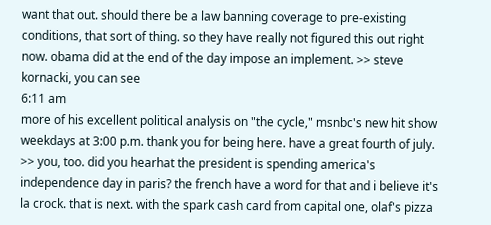want that out. should there be a law banning coverage to pre-existing conditions, that sort of thing. so they have really not figured this out right now. obama did at the end of the day impose an implement. >> steve kornacki, you can see
6:11 am
more of his excellent political analysis on "the cycle," msnbc's new hit show weekdays at 3:00 p.m. thank you for being here. have a great fourth of july. >> you, too. did you hearhat the president is spending america's independence day in paris? the french have a word for that and i believe it's la crock. that is next. with the spark cash card from capital one, olaf's pizza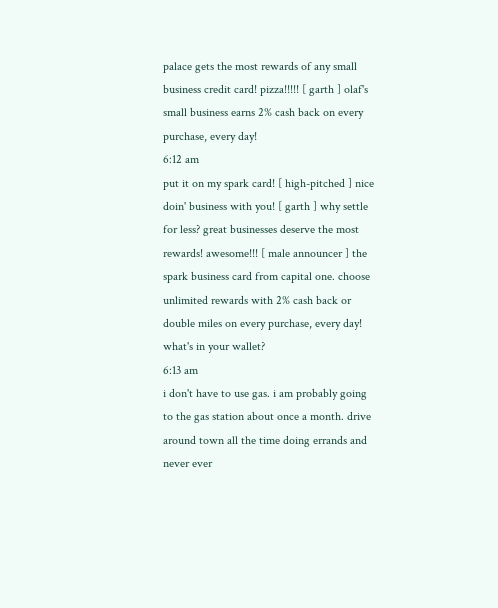palace gets the most rewards of any small business credit card! pizza!!!!! [ garth ] olaf's small business earns 2% cash back on every purchase, every day!
6:12 am
put it on my spark card! [ high-pitched ] nice doin' business with you! [ garth ] why settle for less? great businesses deserve the most rewards! awesome!!! [ male announcer ] the spark business card from capital one. choose unlimited rewards with 2% cash back or double miles on every purchase, every day! what's in your wallet?
6:13 am
i don't have to use gas. i am probably going to the gas station about once a month. drive around town all the time doing errands and never ever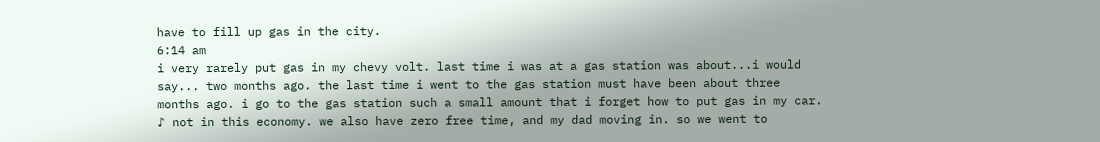have to fill up gas in the city.
6:14 am
i very rarely put gas in my chevy volt. last time i was at a gas station was about...i would say... two months ago. the last time i went to the gas station must have been about three months ago. i go to the gas station such a small amount that i forget how to put gas in my car. ♪ not in this economy. we also have zero free time, and my dad moving in. so we went to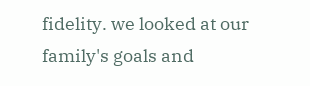fidelity. we looked at our family's goals and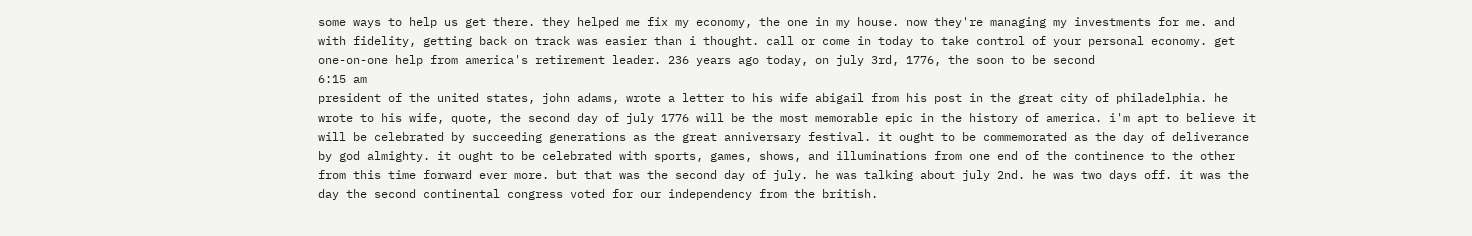some ways to help us get there. they helped me fix my economy, the one in my house. now they're managing my investments for me. and with fidelity, getting back on track was easier than i thought. call or come in today to take control of your personal economy. get one-on-one help from america's retirement leader. 236 years ago today, on july 3rd, 1776, the soon to be second
6:15 am
president of the united states, john adams, wrote a letter to his wife abigail from his post in the great city of philadelphia. he wrote to his wife, quote, the second day of july 1776 will be the most memorable epic in the history of america. i'm apt to believe it will be celebrated by succeeding generations as the great anniversary festival. it ought to be commemorated as the day of deliverance by god almighty. it ought to be celebrated with sports, games, shows, and illuminations from one end of the continence to the other from this time forward ever more. but that was the second day of july. he was talking about july 2nd. he was two days off. it was the day the second continental congress voted for our independency from the british.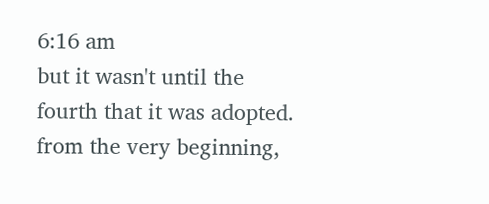6:16 am
but it wasn't until the fourth that it was adopted. from the very beginning,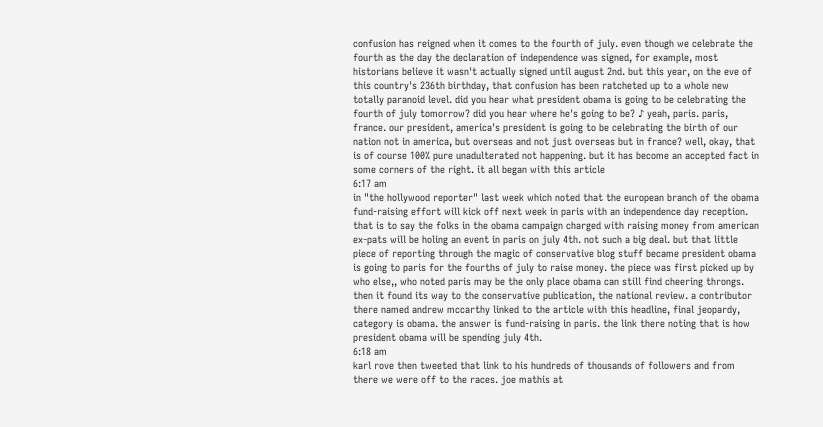confusion has reigned when it comes to the fourth of july. even though we celebrate the fourth as the day the declaration of independence was signed, for example, most historians believe it wasn't actually signed until august 2nd. but this year, on the eve of this country's 236th birthday, that confusion has been ratcheted up to a whole new totally paranoid level. did you hear what president obama is going to be celebrating the fourth of july tomorrow? did you hear where he's going to be? ♪ yeah, paris. paris, france. our president, america's president is going to be celebrating the birth of our nation not in america, but overseas and not just overseas but in france? well, okay, that is of course 100% pure unadulterated not happening. but it has become an accepted fact in some corners of the right. it all began with this article
6:17 am
in "the hollywood reporter" last week which noted that the european branch of the obama fund-raising effort will kick off next week in paris with an independence day reception. that is to say the folks in the obama campaign charged with raising money from american ex-pats will be holing an event in paris on july 4th. not such a big deal. but that little piece of reporting through the magic of conservative blog stuff became president obama is going to paris for the fourths of july to raise money. the piece was first picked up by who else,, who noted paris may be the only place obama can still find cheering throngs. then it found its way to the conservative publication, the national review. a contributor there named andrew mccarthy linked to the article with this headline, final jeopardy, category is obama. the answer is fund-raising in paris. the link there noting that is how president obama will be spending july 4th.
6:18 am
karl rove then tweeted that link to his hundreds of thousands of followers and from there we were off to the races. joe mathis at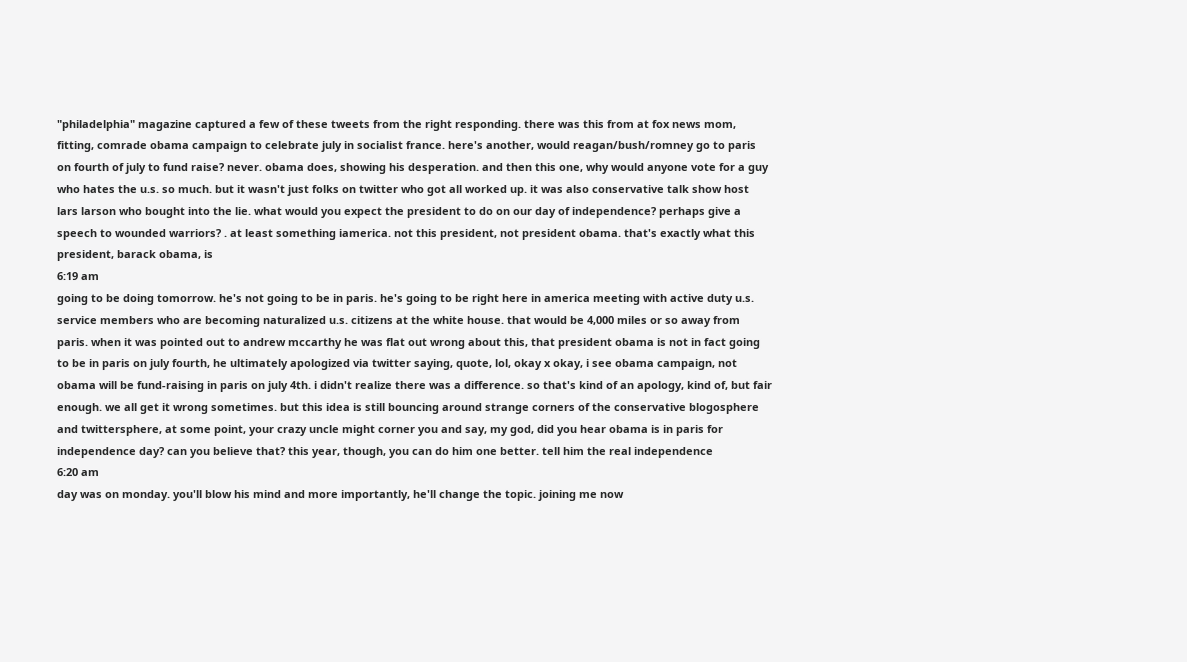"philadelphia" magazine captured a few of these tweets from the right responding. there was this from at fox news mom, fitting, comrade obama campaign to celebrate july in socialist france. here's another, would reagan/bush/romney go to paris on fourth of july to fund raise? never. obama does, showing his desperation. and then this one, why would anyone vote for a guy who hates the u.s. so much. but it wasn't just folks on twitter who got all worked up. it was also conservative talk show host lars larson who bought into the lie. what would you expect the president to do on our day of independence? perhaps give a speech to wounded warriors? . at least something iamerica. not this president, not president obama. that's exactly what this president, barack obama, is
6:19 am
going to be doing tomorrow. he's not going to be in paris. he's going to be right here in america meeting with active duty u.s. service members who are becoming naturalized u.s. citizens at the white house. that would be 4,000 miles or so away from paris. when it was pointed out to andrew mccarthy he was flat out wrong about this, that president obama is not in fact going to be in paris on july fourth, he ultimately apologized via twitter saying, quote, lol, okay x okay, i see obama campaign, not obama will be fund-raising in paris on july 4th. i didn't realize there was a difference. so that's kind of an apology, kind of, but fair enough. we all get it wrong sometimes. but this idea is still bouncing around strange corners of the conservative blogosphere and twittersphere, at some point, your crazy uncle might corner you and say, my god, did you hear obama is in paris for independence day? can you believe that? this year, though, you can do him one better. tell him the real independence
6:20 am
day was on monday. you'll blow his mind and more importantly, he'll change the topic. joining me now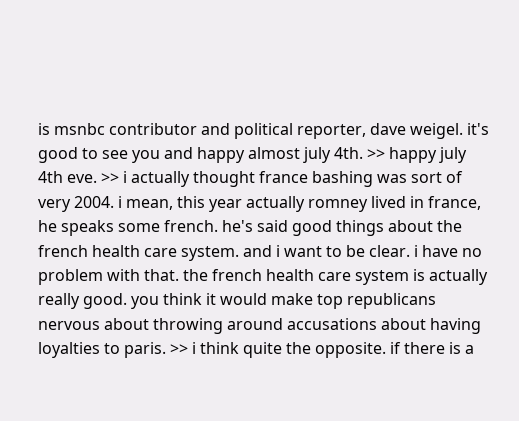is msnbc contributor and political reporter, dave weigel. it's good to see you and happy almost july 4th. >> happy july 4th eve. >> i actually thought france bashing was sort of very 2004. i mean, this year actually romney lived in france, he speaks some french. he's said good things about the french health care system. and i want to be clear. i have no problem with that. the french health care system is actually really good. you think it would make top republicans nervous about throwing around accusations about having loyalties to paris. >> i think quite the opposite. if there is a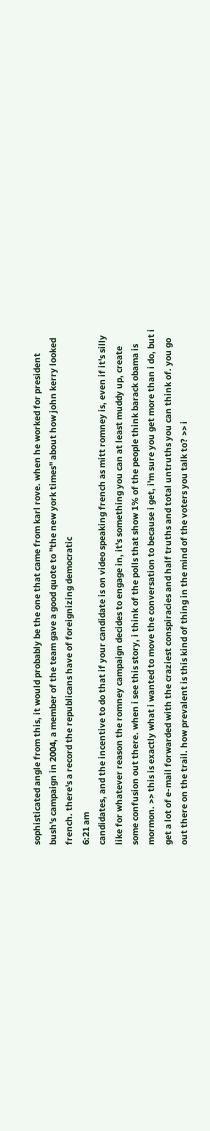sophisticated angle from this, it would probably be the one that came from karl rove. when he worked for president bush's campaign in 2004, a member of the team gave a good quote to "the new york times" about how john kerry looked french. there's a record the republicans have of foreignizing democratic
6:21 am
candidates, and the incentive to do that if your candidate is on video speaking french as mitt romney is, even if it's silly like for whatever reason the romney campaign decides to engage in, it's something you can at least muddy up, create some confusion out there. when i see this story, i think of the polls that show 1% of the people think barack obama is mormon. >> this is exactly what i wanted to move the conversation to because i get, i'm sure you get more than i do, but i get a lot of e-mail forwarded with the craziest conspiracies and half truths and total untruths you can think of. you go out there on the trail. how prevalent is this kind of thing in the mind of the voters you talk to? >> i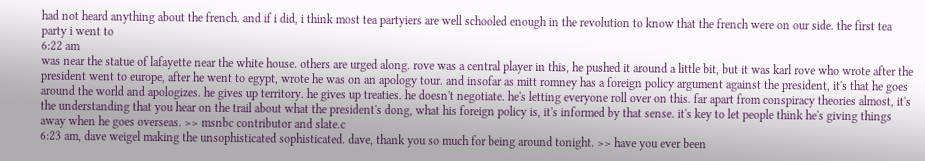had not heard anything about the french. and if i did, i think most tea partyiers are well schooled enough in the revolution to know that the french were on our side. the first tea party i went to
6:22 am
was near the statue of lafayette near the white house. others are urged along. rove was a central player in this, he pushed it around a little bit, but it was karl rove who wrote after the president went to europe, after he went to egypt, wrote he was on an apology tour. and insofar as mitt romney has a foreign policy argument against the president, it's that he goes around the world and apologizes. he gives up territory. he gives up treaties. he doesn't negotiate. he's letting everyone roll over on this. far apart from conspiracy theories almost, it's the understanding that you hear on the trail about what the president's dong, what his foreign policy is, it's informed by that sense. it's key to let people think he's giving things away when he goes overseas. >> msnbc contributor and slate.c
6:23 am, dave weigel making the unsophisticated sophisticated. dave, thank you so much for being around tonight. >> have you ever been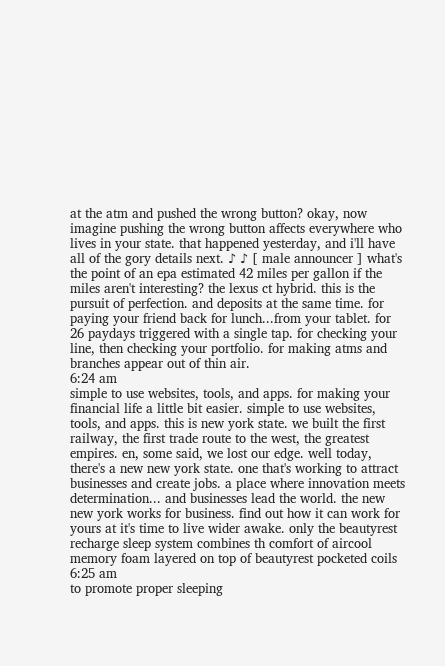at the atm and pushed the wrong button? okay, now imagine pushing the wrong button affects everywhere who lives in your state. that happened yesterday, and i'll have all of the gory details next. ♪ ♪ [ male announcer ] what's the point of an epa estimated 42 miles per gallon if the miles aren't interesting? the lexus ct hybrid. this is the pursuit of perfection. and deposits at the same time. for paying your friend back for lunch...from your tablet. for 26 paydays triggered with a single tap. for checking your line, then checking your portfolio. for making atms and branches appear out of thin air.
6:24 am
simple to use websites, tools, and apps. for making your financial life a little bit easier. simple to use websites, tools, and apps. this is new york state. we built the first railway, the first trade route to the west, the greatest empires. en, some said, we lost our edge. well today, there's a new new york state. one that's working to attract businesses and create jobs. a place where innovation meets determination... and businesses lead the world. the new new york works for business. find out how it can work for yours at it's time to live wider awake. only the beautyrest recharge sleep system combines th comfort of aircool memory foam layered on top of beautyrest pocketed coils
6:25 am
to promote proper sleeping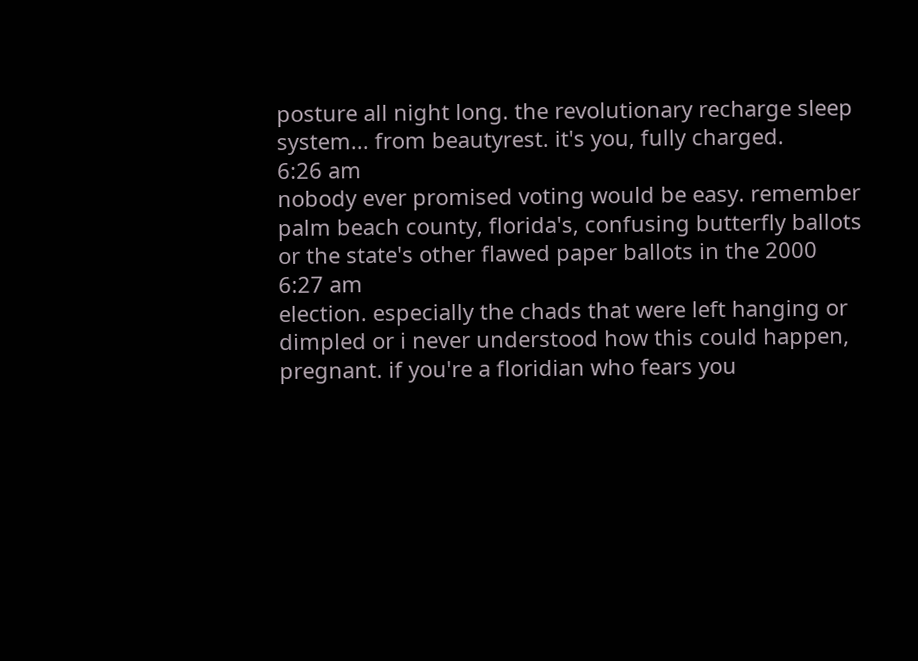posture all night long. the revolutionary recharge sleep system... from beautyrest. it's you, fully charged.
6:26 am
nobody ever promised voting would be easy. remember palm beach county, florida's, confusing butterfly ballots or the state's other flawed paper ballots in the 2000
6:27 am
election. especially the chads that were left hanging or dimpled or i never understood how this could happen, pregnant. if you're a floridian who fears you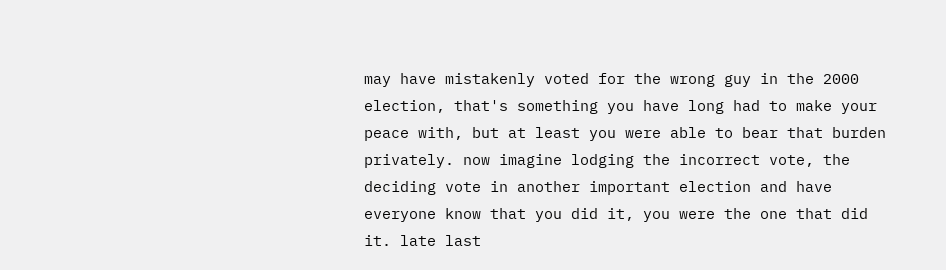may have mistakenly voted for the wrong guy in the 2000 election, that's something you have long had to make your peace with, but at least you were able to bear that burden privately. now imagine lodging the incorrect vote, the deciding vote in another important election and have everyone know that you did it, you were the one that did it. late last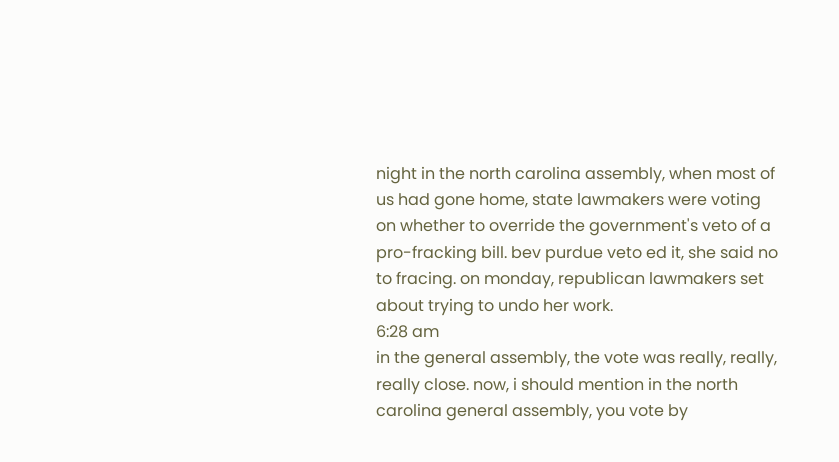night in the north carolina assembly, when most of us had gone home, state lawmakers were voting on whether to override the government's veto of a pro-fracking bill. bev purdue veto ed it, she said no to fracing. on monday, republican lawmakers set about trying to undo her work.
6:28 am
in the general assembly, the vote was really, really, really close. now, i should mention in the north carolina general assembly, you vote by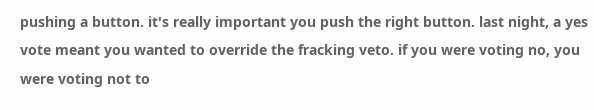pushing a button. it's really important you push the right button. last night, a yes vote meant you wanted to override the fracking veto. if you were voting no, you were voting not to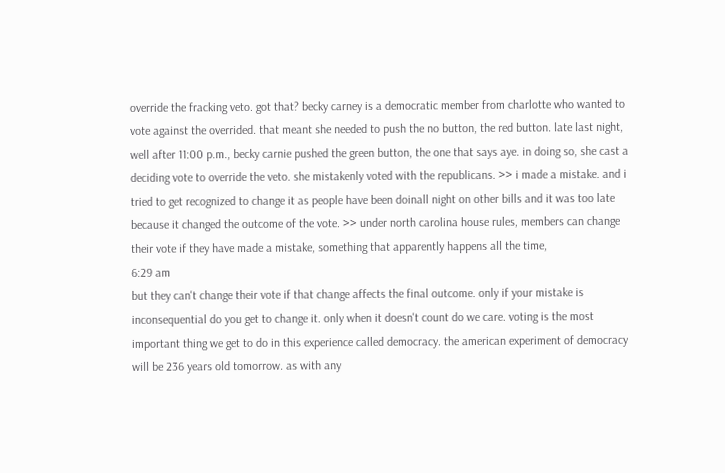override the fracking veto. got that? becky carney is a democratic member from charlotte who wanted to vote against the overrided. that meant she needed to push the no button, the red button. late last night, well after 11:00 p.m., becky carnie pushed the green button, the one that says aye. in doing so, she cast a deciding vote to override the veto. she mistakenly voted with the republicans. >> i made a mistake. and i tried to get recognized to change it as people have been doinall night on other bills and it was too late because it changed the outcome of the vote. >> under north carolina house rules, members can change their vote if they have made a mistake, something that apparently happens all the time,
6:29 am
but they can't change their vote if that change affects the final outcome. only if your mistake is inconsequential do you get to change it. only when it doesn't count do we care. voting is the most important thing we get to do in this experience called democracy. the american experiment of democracy will be 236 years old tomorrow. as with any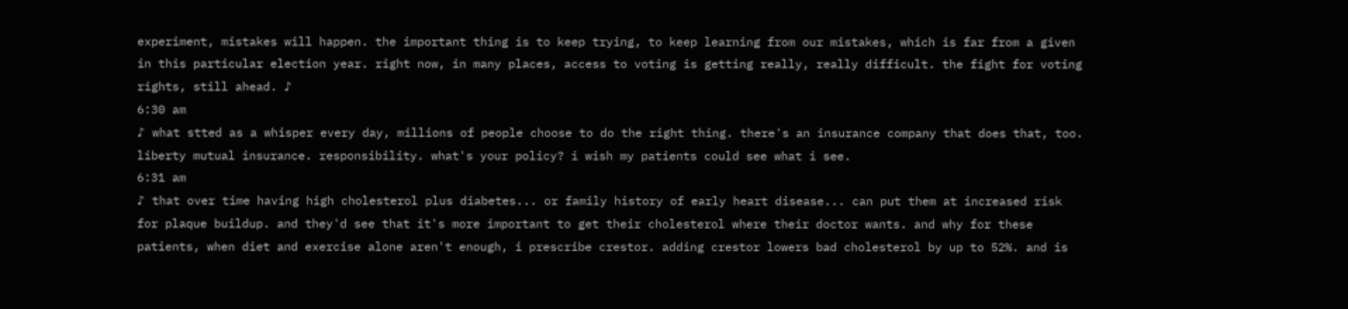experiment, mistakes will happen. the important thing is to keep trying, to keep learning from our mistakes, which is far from a given in this particular election year. right now, in many places, access to voting is getting really, really difficult. the fight for voting rights, still ahead. ♪
6:30 am
♪ what stted as a whisper every day, millions of people choose to do the right thing. there's an insurance company that does that, too. liberty mutual insurance. responsibility. what's your policy? i wish my patients could see what i see.
6:31 am
♪ that over time having high cholesterol plus diabetes... or family history of early heart disease... can put them at increased risk for plaque buildup. and they'd see that it's more important to get their cholesterol where their doctor wants. and why for these patients, when diet and exercise alone aren't enough, i prescribe crestor. adding crestor lowers bad cholesterol by up to 52%. and is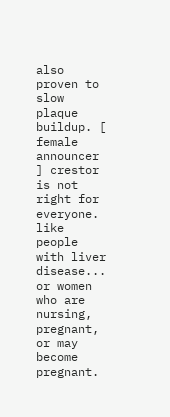also proven to slow plaque buildup. [ female announcer ] crestor is not right for everyone. like people with liver disease... or women who are nursing, pregnant, or may become pregnant.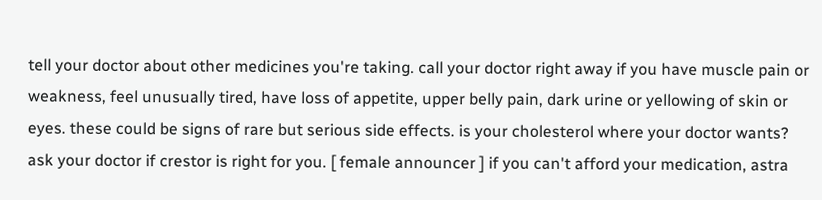tell your doctor about other medicines you're taking. call your doctor right away if you have muscle pain or weakness, feel unusually tired, have loss of appetite, upper belly pain, dark urine or yellowing of skin or eyes. these could be signs of rare but serious side effects. is your cholesterol where your doctor wants? ask your doctor if crestor is right for you. [ female announcer ] if you can't afford your medication, astra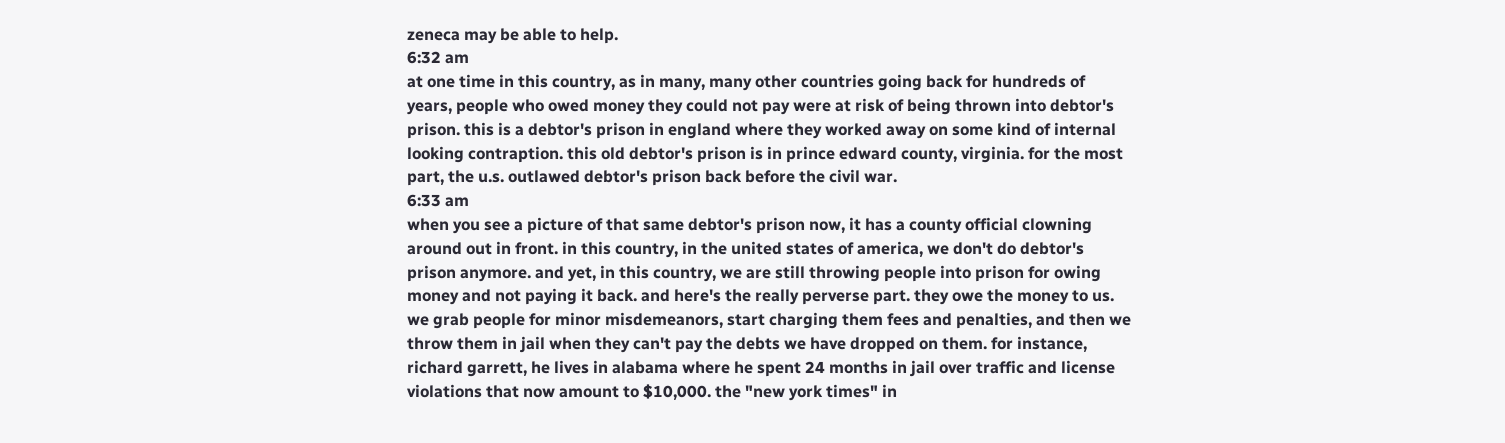zeneca may be able to help.
6:32 am
at one time in this country, as in many, many other countries going back for hundreds of years, people who owed money they could not pay were at risk of being thrown into debtor's prison. this is a debtor's prison in england where they worked away on some kind of internal looking contraption. this old debtor's prison is in prince edward county, virginia. for the most part, the u.s. outlawed debtor's prison back before the civil war.
6:33 am
when you see a picture of that same debtor's prison now, it has a county official clowning around out in front. in this country, in the united states of america, we don't do debtor's prison anymore. and yet, in this country, we are still throwing people into prison for owing money and not paying it back. and here's the really perverse part. they owe the money to us. we grab people for minor misdemeanors, start charging them fees and penalties, and then we throw them in jail when they can't pay the debts we have dropped on them. for instance, richard garrett, he lives in alabama where he spent 24 months in jail over traffic and license violations that now amount to $10,000. the "new york times" in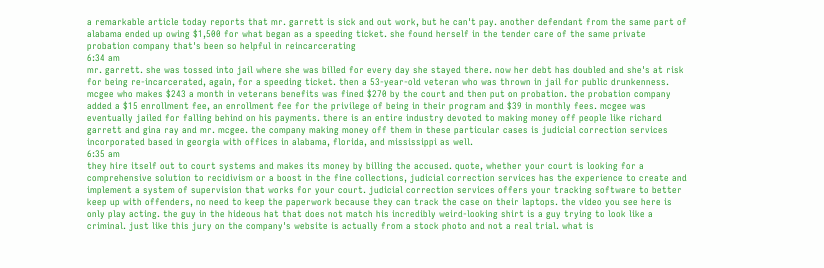a remarkable article today reports that mr. garrett is sick and out work, but he can't pay. another defendant from the same part of alabama ended up owing $1,500 for what began as a speeding ticket. she found herself in the tender care of the same private probation company that's been so helpful in reincarcerating
6:34 am
mr. garrett. she was tossed into jail where she was billed for every day she stayed there. now her debt has doubled and she's at risk for being re-incarcerated, again, for a speeding ticket. then a 53-year-old veteran who was thrown in jail for public drunkenness. mcgee who makes $243 a month in veterans benefits was fined $270 by the court and then put on probation. the probation company added a $15 enrollment fee, an enrollment fee for the privilege of being in their program and $39 in monthly fees. mcgee was eventually jailed for falling behind on his payments. there is an entire industry devoted to making money off people like richard garrett and gina ray and mr. mcgee. the company making money off them in these particular cases is judicial correction services incorporated based in georgia with offices in alabama, florida, and mississippi as well.
6:35 am
they hire itself out to court systems and makes its money by billing the accused. quote, whether your court is looking for a comprehensive solution to recidivism or a boost in the fine collections, judicial correction services has the experience to create and implement a system of supervision that works for your court. judicial correction services offers your tracking software to better keep up with offenders, no need to keep the paperwork because they can track the case on their laptops. the video you see here is only play acting. the guy in the hideous hat that does not match his incredibly weird-looking shirt is a guy trying to look like a criminal. just like this jury on the company's website is actually from a stock photo and not a real trial. what is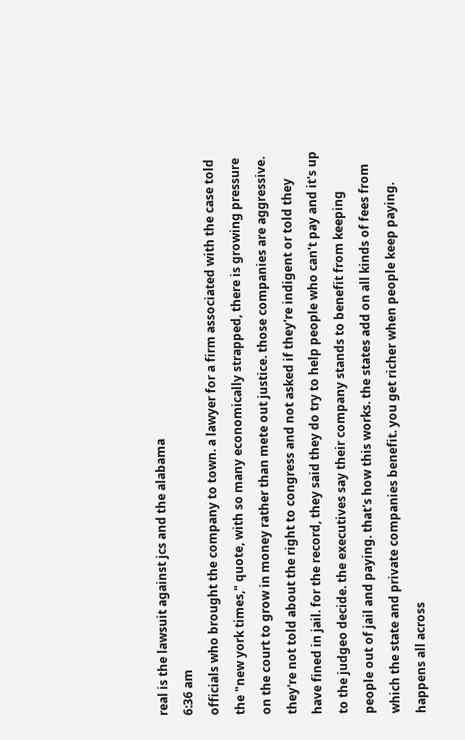real is the lawsuit against jcs and the alabama
6:36 am
officials who brought the company to town. a lawyer for a firm associated with the case told the "new york times," quote, with so many economically strapped, there is growing pressure on the court to grow in money rather than mete out justice. those companies are aggressive. they're not told about the right to congress and not asked if they're indigent or told they have fined in jail. for the record, they said they do try to help people who can't pay and it's up to the judgeo decide. the executives say their company stands to benefit from keeping people out of jail and paying. that's how this works. the states add on all kinds of fees from which the state and private companies benefit. you get richer when people keep paying. happens all across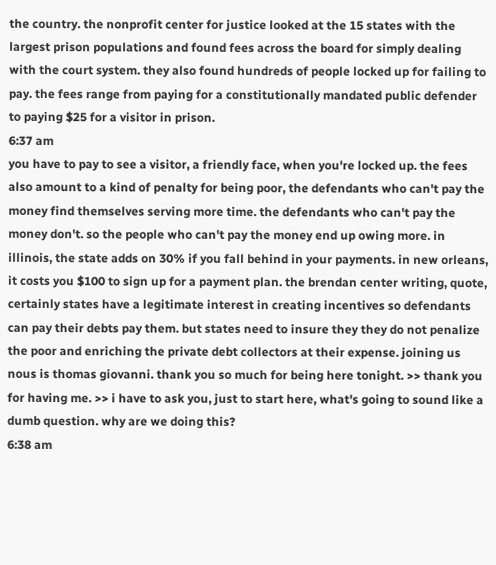the country. the nonprofit center for justice looked at the 15 states with the largest prison populations and found fees across the board for simply dealing with the court system. they also found hundreds of people locked up for failing to pay. the fees range from paying for a constitutionally mandated public defender to paying $25 for a visitor in prison.
6:37 am
you have to pay to see a visitor, a friendly face, when you're locked up. the fees also amount to a kind of penalty for being poor, the defendants who can't pay the money find themselves serving more time. the defendants who can't pay the money don't. so the people who can't pay the money end up owing more. in illinois, the state adds on 30% if you fall behind in your payments. in new orleans, it costs you $100 to sign up for a payment plan. the brendan center writing, quote, certainly states have a legitimate interest in creating incentives so defendants can pay their debts pay them. but states need to insure they they do not penalize the poor and enriching the private debt collectors at their expense. joining us nous is thomas giovanni. thank you so much for being here tonight. >> thank you for having me. >> i have to ask you, just to start here, what's going to sound like a dumb question. why are we doing this?
6:38 am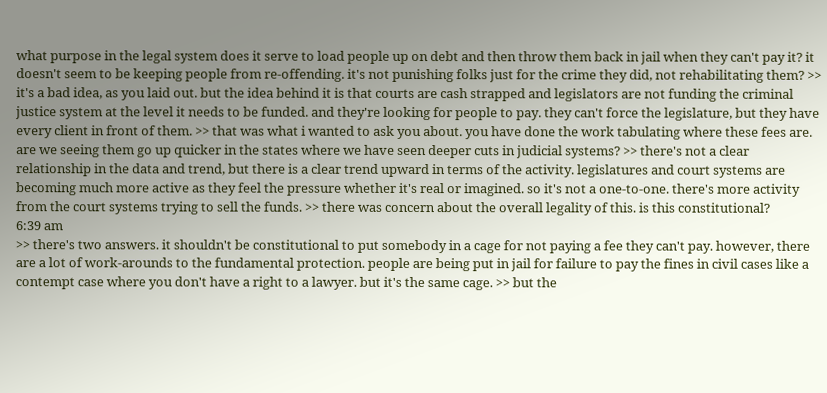what purpose in the legal system does it serve to load people up on debt and then throw them back in jail when they can't pay it? it doesn't seem to be keeping people from re-offending. it's not punishing folks just for the crime they did, not rehabilitating them? >> it's a bad idea, as you laid out. but the idea behind it is that courts are cash strapped and legislators are not funding the criminal justice system at the level it needs to be funded. and they're looking for people to pay. they can't force the legislature, but they have every client in front of them. >> that was what i wanted to ask you about. you have done the work tabulating where these fees are. are we seeing them go up quicker in the states where we have seen deeper cuts in judicial systems? >> there's not a clear relationship in the data and trend, but there is a clear trend upward in terms of the activity. legislatures and court systems are becoming much more active as they feel the pressure whether it's real or imagined. so it's not a one-to-one. there's more activity from the court systems trying to sell the funds. >> there was concern about the overall legality of this. is this constitutional?
6:39 am
>> there's two answers. it shouldn't be constitutional to put somebody in a cage for not paying a fee they can't pay. however, there are a lot of work-arounds to the fundamental protection. people are being put in jail for failure to pay the fines in civil cases like a contempt case where you don't have a right to a lawyer. but it's the same cage. >> but the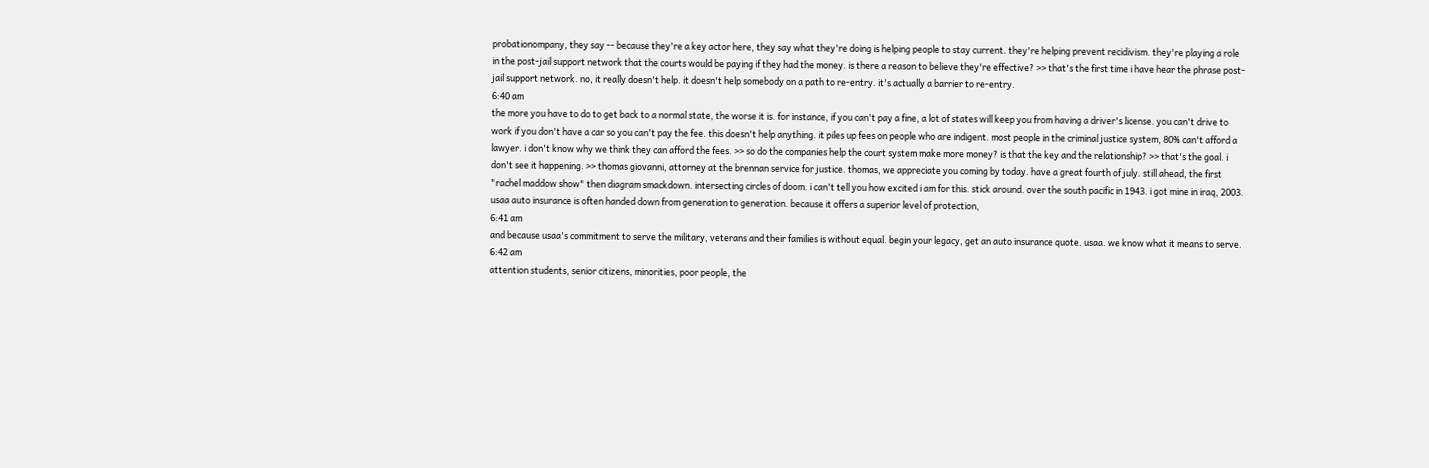probationompany, they say -- because they're a key actor here, they say what they're doing is helping people to stay current. they're helping prevent recidivism. they're playing a role in the post-jail support network that the courts would be paying if they had the money. is there a reason to believe they're effective? >> that's the first time i have hear the phrase post-jail support network. no, it really doesn't help. it doesn't help somebody on a path to re-entry. it's actually a barrier to re-entry.
6:40 am
the more you have to do to get back to a normal state, the worse it is. for instance, if you can't pay a fine, a lot of states will keep you from having a driver's license. you can't drive to work if you don't have a car so you can't pay the fee. this doesn't help anything. it piles up fees on people who are indigent. most people in the criminal justice system, 80% can't afford a lawyer. i don't know why we think they can afford the fees. >> so do the companies help the court system make more money? is that the key and the relationship? >> that's the goal. i don't see it happening. >> thomas giovanni, attorney at the brennan service for justice. thomas, we appreciate you coming by today. have a great fourth of july. still ahead, the first "rachel maddow show" then diagram smackdown. intersecting circles of doom. i can't tell you how excited i am for this. stick around. over the south pacific in 1943. i got mine in iraq, 2003. usaa auto insurance is often handed down from generation to generation. because it offers a superior level of protection,
6:41 am
and because usaa's commitment to serve the military, veterans and their families is without equal. begin your legacy, get an auto insurance quote. usaa. we know what it means to serve.
6:42 am
attention students, senior citizens, minorities, poor people, the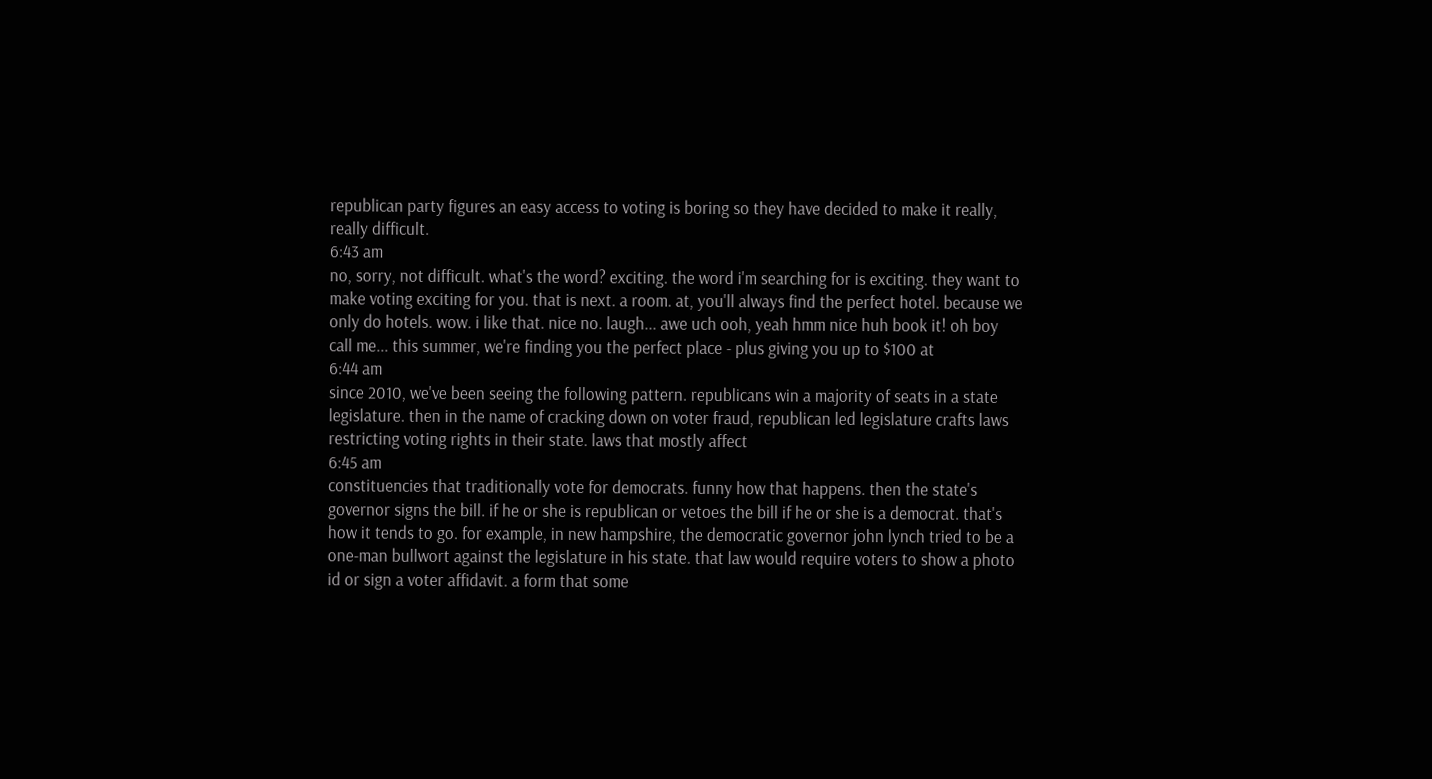republican party figures an easy access to voting is boring so they have decided to make it really, really difficult.
6:43 am
no, sorry, not difficult. what's the word? exciting. the word i'm searching for is exciting. they want to make voting exciting for you. that is next. a room. at, you'll always find the perfect hotel. because we only do hotels. wow. i like that. nice no. laugh... awe uch ooh, yeah hmm nice huh book it! oh boy call me... this summer, we're finding you the perfect place - plus giving you up to $100 at
6:44 am
since 2010, we've been seeing the following pattern. republicans win a majority of seats in a state legislature. then in the name of cracking down on voter fraud, republican led legislature crafts laws restricting voting rights in their state. laws that mostly affect
6:45 am
constituencies that traditionally vote for democrats. funny how that happens. then the state's governor signs the bill. if he or she is republican or vetoes the bill if he or she is a democrat. that's how it tends to go. for example, in new hampshire, the democratic governor john lynch tried to be a one-man bullwort against the legislature in his state. that law would require voters to show a photo id or sign a voter affidavit. a form that some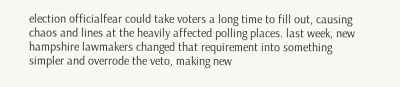election officialfear could take voters a long time to fill out, causing chaos and lines at the heavily affected polling places. last week, new hampshire lawmakers changed that requirement into something simpler and overrode the veto, making new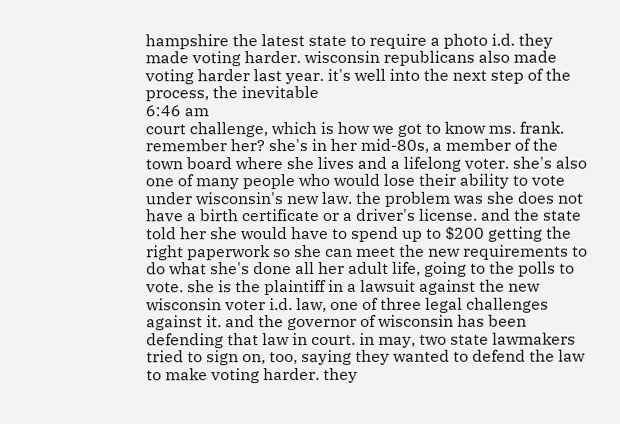hampshire the latest state to require a photo i.d. they made voting harder. wisconsin republicans also made voting harder last year. it's well into the next step of the process, the inevitable
6:46 am
court challenge, which is how we got to know ms. frank. remember her? she's in her mid-80s, a member of the town board where she lives and a lifelong voter. she's also one of many people who would lose their ability to vote under wisconsin's new law. the problem was she does not have a birth certificate or a driver's license. and the state told her she would have to spend up to $200 getting the right paperwork so she can meet the new requirements to do what she's done all her adult life, going to the polls to vote. she is the plaintiff in a lawsuit against the new wisconsin voter i.d. law, one of three legal challenges against it. and the governor of wisconsin has been defending that law in court. in may, two state lawmakers tried to sign on, too, saying they wanted to defend the law to make voting harder. they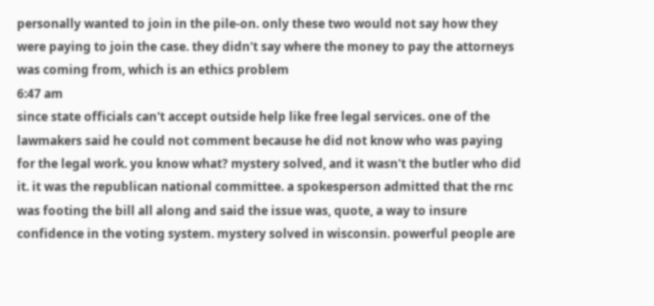personally wanted to join in the pile-on. only these two would not say how they were paying to join the case. they didn't say where the money to pay the attorneys was coming from, which is an ethics problem
6:47 am
since state officials can't accept outside help like free legal services. one of the lawmakers said he could not comment because he did not know who was paying for the legal work. you know what? mystery solved, and it wasn't the butler who did it. it was the republican national committee. a spokesperson admitted that the rnc was footing the bill all along and said the issue was, quote, a way to insure confidence in the voting system. mystery solved in wisconsin. powerful people are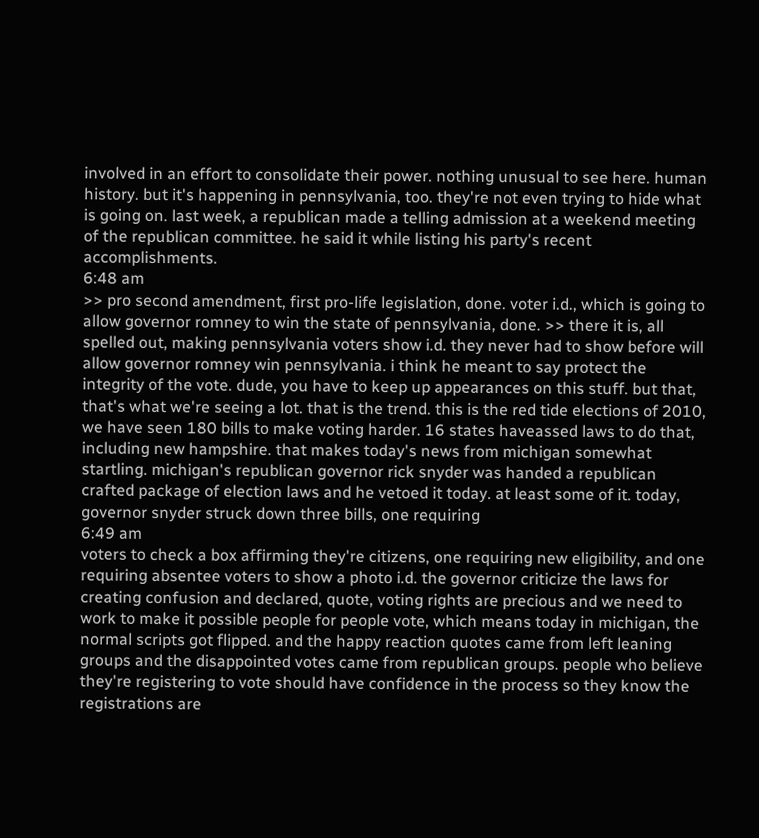involved in an effort to consolidate their power. nothing unusual to see here. human history. but it's happening in pennsylvania, too. they're not even trying to hide what is going on. last week, a republican made a telling admission at a weekend meeting of the republican committee. he said it while listing his party's recent accomplishments.
6:48 am
>> pro second amendment, first pro-life legislation, done. voter i.d., which is going to allow governor romney to win the state of pennsylvania, done. >> there it is, all spelled out, making pennsylvania voters show i.d. they never had to show before will allow governor romney win pennsylvania. i think he meant to say protect the integrity of the vote. dude, you have to keep up appearances on this stuff. but that, that's what we're seeing a lot. that is the trend. this is the red tide elections of 2010, we have seen 180 bills to make voting harder. 16 states haveassed laws to do that, including new hampshire. that makes today's news from michigan somewhat startling. michigan's republican governor rick snyder was handed a republican crafted package of election laws and he vetoed it today. at least some of it. today, governor snyder struck down three bills, one requiring
6:49 am
voters to check a box affirming they're citizens, one requiring new eligibility, and one requiring absentee voters to show a photo i.d. the governor criticize the laws for creating confusion and declared, quote, voting rights are precious and we need to work to make it possible people for people vote, which means today in michigan, the normal scripts got flipped. and the happy reaction quotes came from left leaning groups and the disappointed votes came from republican groups. people who believe they're registering to vote should have confidence in the process so they know the registrations are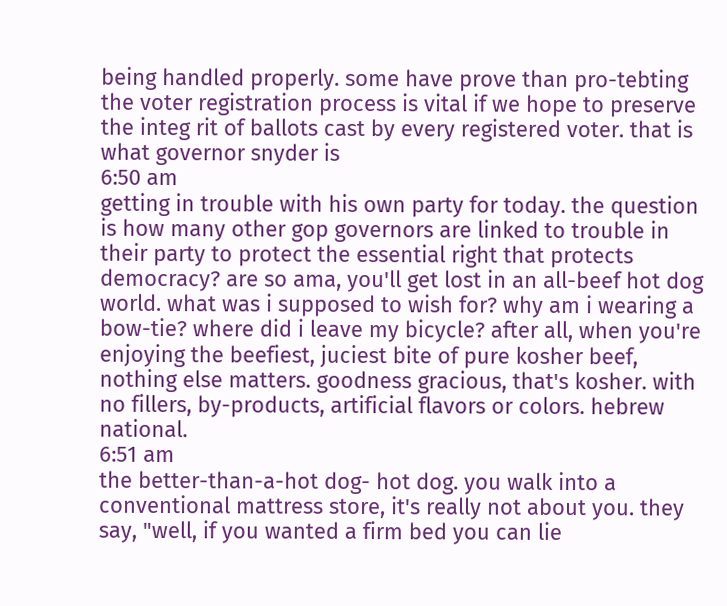being handled properly. some have prove than pro-tebting the voter registration process is vital if we hope to preserve the integ rit of ballots cast by every registered voter. that is what governor snyder is
6:50 am
getting in trouble with his own party for today. the question is how many other gop governors are linked to trouble in their party to protect the essential right that protects democracy? are so ama, you'll get lost in an all-beef hot dog world. what was i supposed to wish for? why am i wearing a bow-tie? where did i leave my bicycle? after all, when you're enjoying the beefiest, juciest bite of pure kosher beef, nothing else matters. goodness gracious, that's kosher. with no fillers, by-products, artificial flavors or colors. hebrew national.
6:51 am
the better-than-a-hot dog- hot dog. you walk into a conventional mattress store, it's really not about you. they say, "well, if you wanted a firm bed you can lie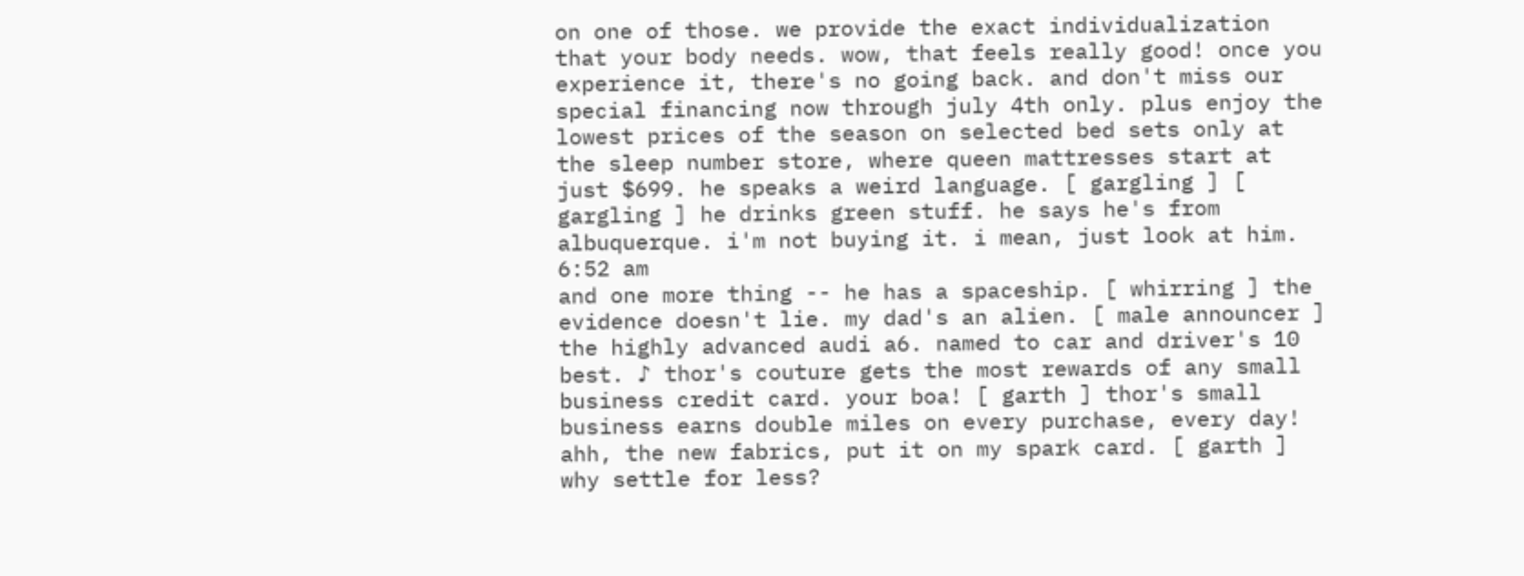on one of those. we provide the exact individualization that your body needs. wow, that feels really good! once you experience it, there's no going back. and don't miss our special financing now through july 4th only. plus enjoy the lowest prices of the season on selected bed sets only at the sleep number store, where queen mattresses start at just $699. he speaks a weird language. [ gargling ] [ gargling ] he drinks green stuff. he says he's from albuquerque. i'm not buying it. i mean, just look at him.
6:52 am
and one more thing -- he has a spaceship. [ whirring ] the evidence doesn't lie. my dad's an alien. [ male announcer ] the highly advanced audi a6. named to car and driver's 10 best. ♪ thor's couture gets the most rewards of any small business credit card. your boa! [ garth ] thor's small business earns double miles on every purchase, every day! ahh, the new fabrics, put it on my spark card. [ garth ] why settle for less?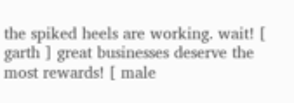the spiked heels are working. wait! [ garth ] great businesses deserve the most rewards! [ male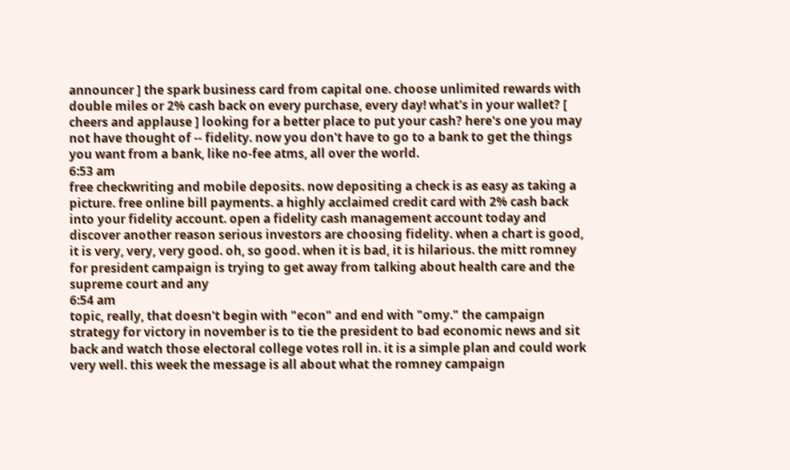announcer ] the spark business card from capital one. choose unlimited rewards with double miles or 2% cash back on every purchase, every day! what's in your wallet? [ cheers and applause ] looking for a better place to put your cash? here's one you may not have thought of -- fidelity. now you don't have to go to a bank to get the things you want from a bank, like no-fee atms, all over the world.
6:53 am
free checkwriting and mobile deposits. now depositing a check is as easy as taking a picture. free online bill payments. a highly acclaimed credit card with 2% cash back into your fidelity account. open a fidelity cash management account today and discover another reason serious investors are choosing fidelity. when a chart is good, it is very, very, very good. oh, so good. when it is bad, it is hilarious. the mitt romney for president campaign is trying to get away from talking about health care and the supreme court and any
6:54 am
topic, really, that doesn't begin with "econ" and end with "omy." the campaign strategy for victory in november is to tie the president to bad economic news and sit back and watch those electoral college votes roll in. it is a simple plan and could work very well. this week the message is all about what the romney campaign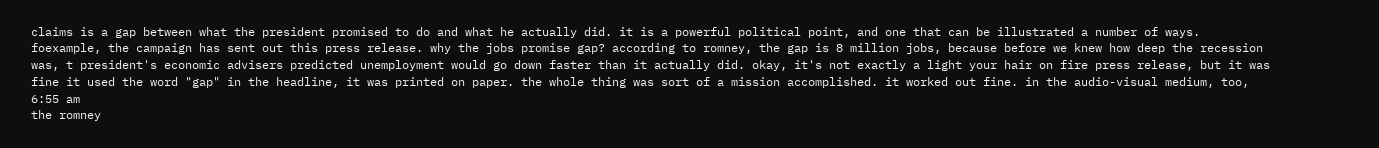claims is a gap between what the president promised to do and what he actually did. it is a powerful political point, and one that can be illustrated a number of ways. foexample, the campaign has sent out this press release. why the jobs promise gap? according to romney, the gap is 8 million jobs, because before we knew how deep the recession was, t president's economic advisers predicted unemployment would go down faster than it actually did. okay, it's not exactly a light your hair on fire press release, but it was fine it used the word "gap" in the headline, it was printed on paper. the whole thing was sort of a mission accomplished. it worked out fine. in the audio-visual medium, too,
6:55 am
the romney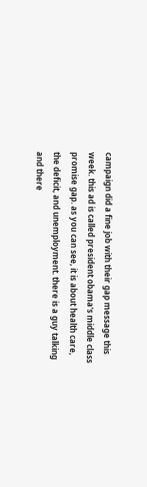campaign did a fine job with their gap message this week. this ad is called president obama's middle class promise gap. as you can see, it is about health care, the deficit, and unemployment. there is a guy talking and there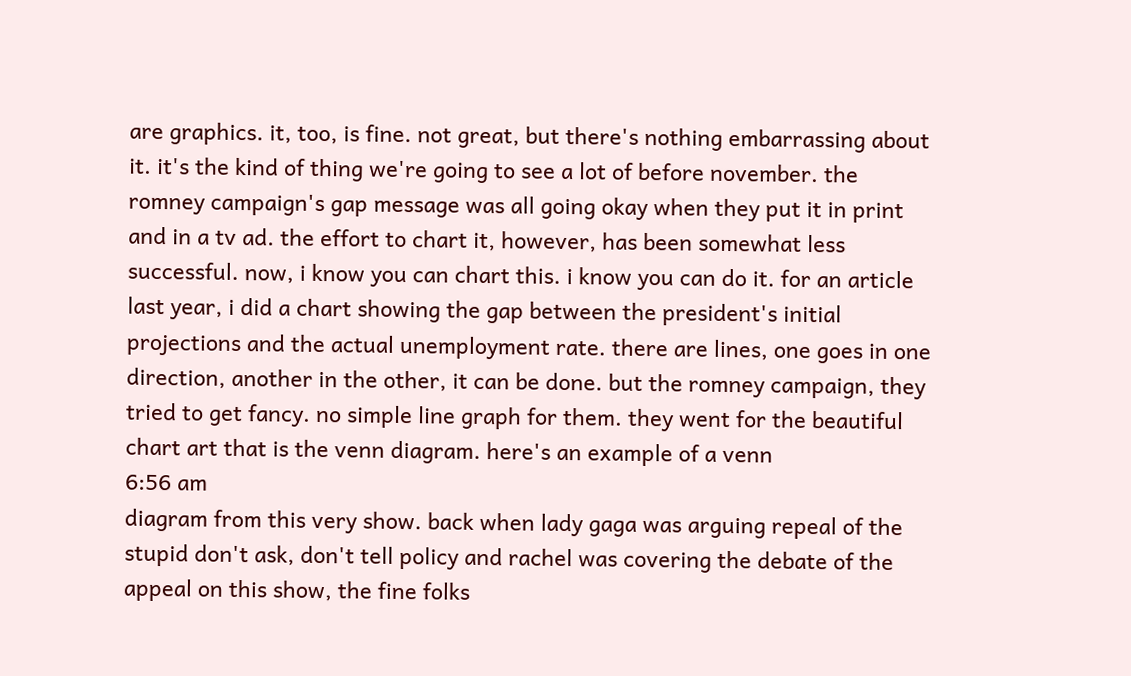are graphics. it, too, is fine. not great, but there's nothing embarrassing about it. it's the kind of thing we're going to see a lot of before november. the romney campaign's gap message was all going okay when they put it in print and in a tv ad. the effort to chart it, however, has been somewhat less successful. now, i know you can chart this. i know you can do it. for an article last year, i did a chart showing the gap between the president's initial projections and the actual unemployment rate. there are lines, one goes in one direction, another in the other, it can be done. but the romney campaign, they tried to get fancy. no simple line graph for them. they went for the beautiful chart art that is the venn diagram. here's an example of a venn
6:56 am
diagram from this very show. back when lady gaga was arguing repeal of the stupid don't ask, don't tell policy and rachel was covering the debate of the appeal on this show, the fine folks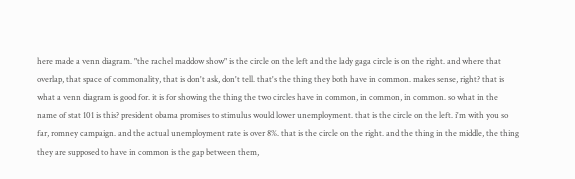here made a venn diagram. "the rachel maddow show" is the circle on the left and the lady gaga circle is on the right. and where that overlap, that space of commonality, that is don't ask, don't tell. that's the thing they both have in common. makes sense, right? that is what a venn diagram is good for. it is for showing the thing the two circles have in common, in common, in common. so what in the name of stat 101 is this? president obama promises to stimulus would lower unemployment. that is the circle on the left. i'm with you so far, romney campaign. and the actual unemployment rate is over 8%. that is the circle on the right. and the thing in the middle, the thing they are supposed to have in common is the gap between them,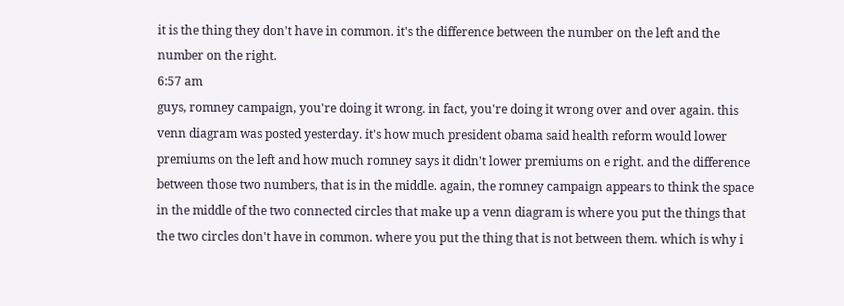it is the thing they don't have in common. it's the difference between the number on the left and the number on the right.
6:57 am
guys, romney campaign, you're doing it wrong. in fact, you're doing it wrong over and over again. this venn diagram was posted yesterday. it's how much president obama said health reform would lower premiums on the left and how much romney says it didn't lower premiums on e right. and the difference between those two numbers, that is in the middle. again, the romney campaign appears to think the space in the middle of the two connected circles that make up a venn diagram is where you put the things that the two circles don't have in common. where you put the thing that is not between them. which is why i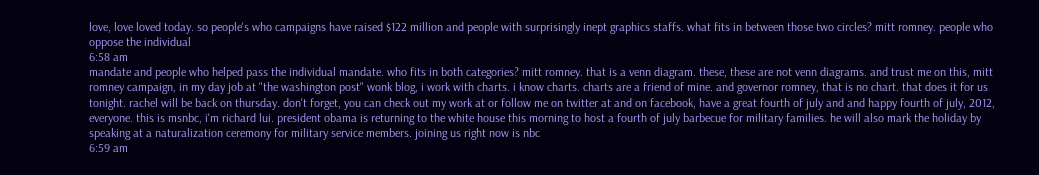love, love loved today. so people's who campaigns have raised $122 million and people with surprisingly inept graphics staffs. what fits in between those two circles? mitt romney. people who oppose the individual
6:58 am
mandate and people who helped pass the individual mandate. who fits in both categories? mitt romney. that is a venn diagram. these, these are not venn diagrams. and trust me on this, mitt romney campaign, in my day job at "the washington post" wonk blog, i work with charts. i know charts. charts are a friend of mine. and governor romney, that is no chart. that does it for us tonight. rachel will be back on thursday. don't forget, you can check out my work at or follow me on twitter at and on facebook, have a great fourth of july and and happy fourth of july, 2012, everyone. this is msnbc, i'm richard lui. president obama is returning to the white house this morning to host a fourth of july barbecue for military families. he will also mark the holiday by speaking at a naturalization ceremony for military service members. joining us right now is nbc
6:59 am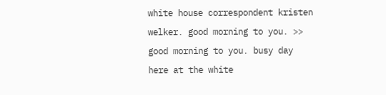white house correspondent kristen welker. good morning to you. >> good morning to you. busy day here at the white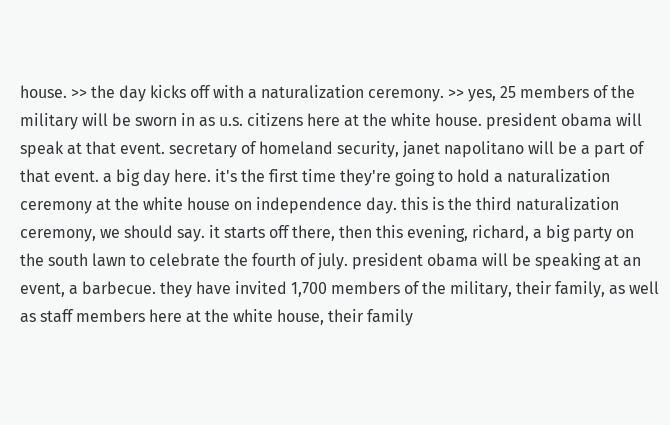house. >> the day kicks off with a naturalization ceremony. >> yes, 25 members of the military will be sworn in as u.s. citizens here at the white house. president obama will speak at that event. secretary of homeland security, janet napolitano will be a part of that event. a big day here. it's the first time they're going to hold a naturalization ceremony at the white house on independence day. this is the third naturalization ceremony, we should say. it starts off there, then this evening, richard, a big party on the south lawn to celebrate the fourth of july. president obama will be speaking at an event, a barbecue. they have invited 1,700 members of the military, their family, as well as staff members here at the white house, their family